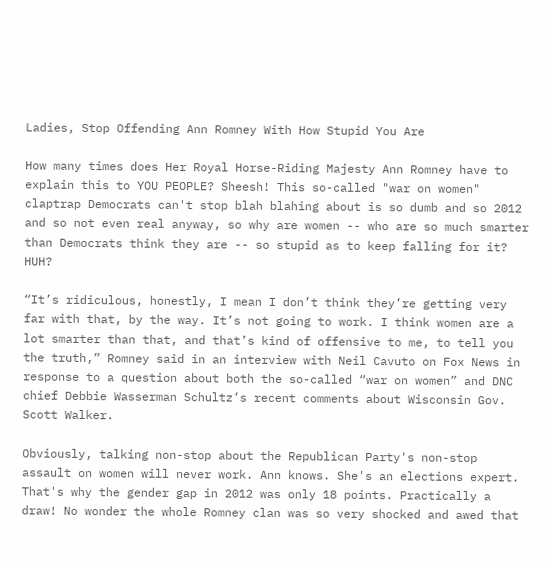Ladies, Stop Offending Ann Romney With How Stupid You Are

How many times does Her Royal Horse-Riding Majesty Ann Romney have to explain this to YOU PEOPLE? Sheesh! This so-called "war on women" claptrap Democrats can't stop blah blahing about is so dumb and so 2012 and so not even real anyway, so why are women -- who are so much smarter than Democrats think they are -- so stupid as to keep falling for it? HUH?

“It’s ridiculous, honestly, I mean I don’t think they’re getting very far with that, by the way. It’s not going to work. I think women are a lot smarter than that, and that’s kind of offensive to me, to tell you the truth,” Romney said in an interview with Neil Cavuto on Fox News in response to a question about both the so-called “war on women” and DNC chief Debbie Wasserman Schultz’s recent comments about Wisconsin Gov. Scott Walker.

Obviously, talking non-stop about the Republican Party's non-stop assault on women will never work. Ann knows. She's an elections expert. That's why the gender gap in 2012 was only 18 points. Practically a draw! No wonder the whole Romney clan was so very shocked and awed that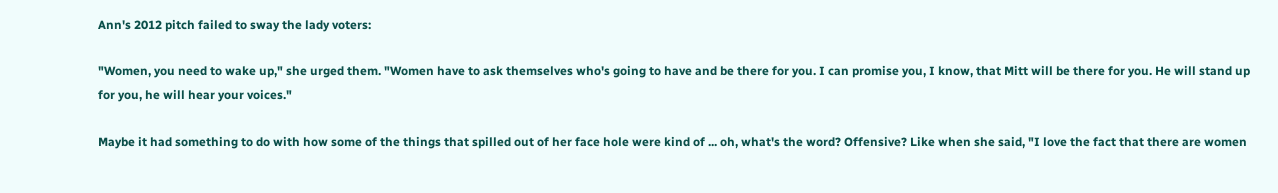Ann's 2012 pitch failed to sway the lady voters:

"Women, you need to wake up," she urged them. "Women have to ask themselves who's going to have and be there for you. I can promise you, I know, that Mitt will be there for you. He will stand up for you, he will hear your voices."

Maybe it had something to do with how some of the things that spilled out of her face hole were kind of ... oh, what's the word? Offensive? Like when she said, "I love the fact that there are women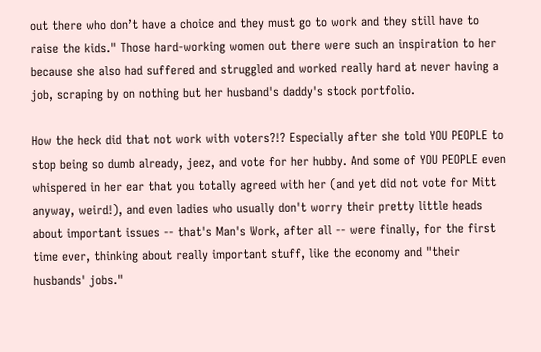out there who don’t have a choice and they must go to work and they still have to raise the kids." Those hard-working women out there were such an inspiration to her because she also had suffered and struggled and worked really hard at never having a job, scraping by on nothing but her husband's daddy's stock portfolio.

How the heck did that not work with voters?!? Especially after she told YOU PEOPLE to stop being so dumb already, jeez, and vote for her hubby. And some of YOU PEOPLE even whispered in her ear that you totally agreed with her (and yet did not vote for Mitt anyway, weird!), and even ladies who usually don't worry their pretty little heads about important issues -- that's Man's Work, after all -- were finally, for the first time ever, thinking about really important stuff, like the economy and "their husbands' jobs."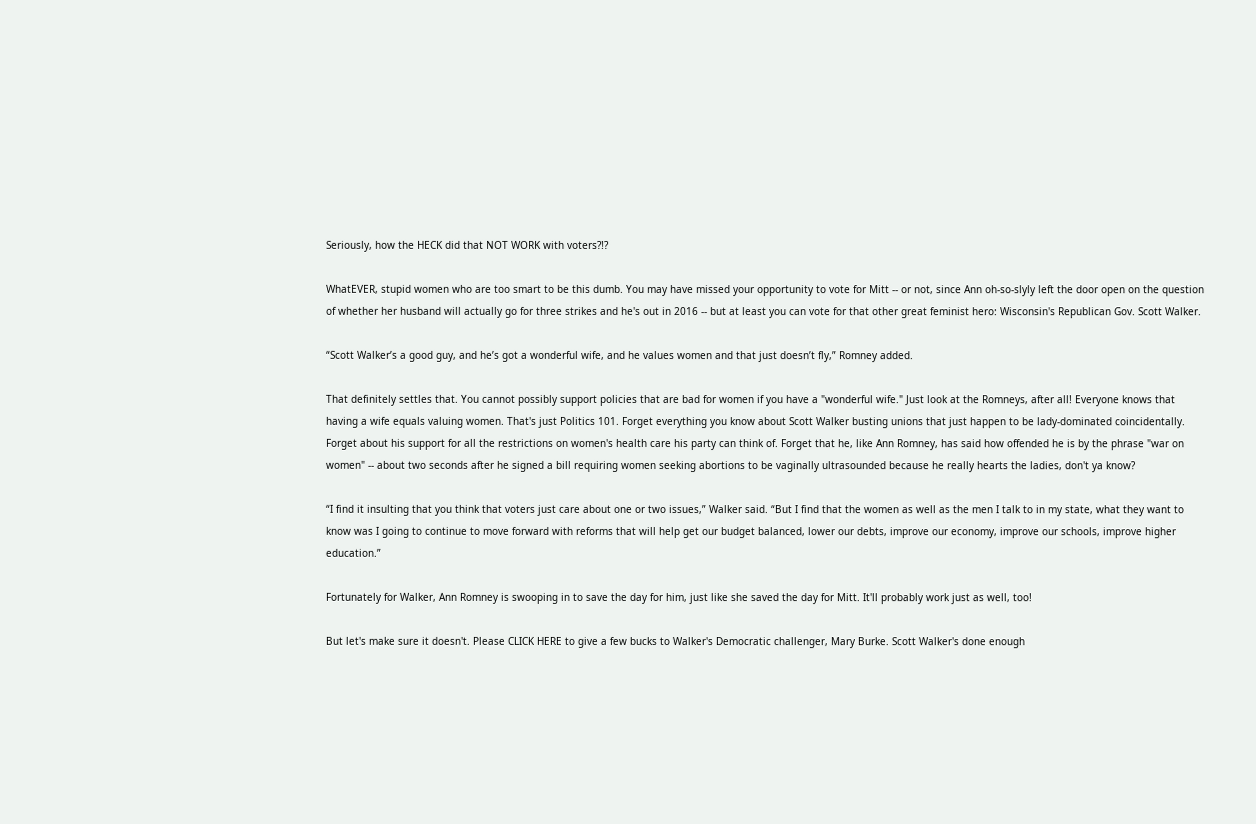Seriously, how the HECK did that NOT WORK with voters?!?

WhatEVER, stupid women who are too smart to be this dumb. You may have missed your opportunity to vote for Mitt -- or not, since Ann oh-so-slyly left the door open on the question of whether her husband will actually go for three strikes and he's out in 2016 -- but at least you can vote for that other great feminist hero: Wisconsin's Republican Gov. Scott Walker.

“Scott Walker’s a good guy, and he’s got a wonderful wife, and he values women and that just doesn’t fly,” Romney added.

That definitely settles that. You cannot possibly support policies that are bad for women if you have a "wonderful wife." Just look at the Romneys, after all! Everyone knows that having a wife equals valuing women. That's just Politics 101. Forget everything you know about Scott Walker busting unions that just happen to be lady-dominated coincidentally. Forget about his support for all the restrictions on women's health care his party can think of. Forget that he, like Ann Romney, has said how offended he is by the phrase "war on women" -- about two seconds after he signed a bill requiring women seeking abortions to be vaginally ultrasounded because he really hearts the ladies, don't ya know?

“I find it insulting that you think that voters just care about one or two issues,” Walker said. “But I find that the women as well as the men I talk to in my state, what they want to know was I going to continue to move forward with reforms that will help get our budget balanced, lower our debts, improve our economy, improve our schools, improve higher education.”

Fortunately for Walker, Ann Romney is swooping in to save the day for him, just like she saved the day for Mitt. It'll probably work just as well, too!

But let's make sure it doesn't. Please CLICK HERE to give a few bucks to Walker's Democratic challenger, Mary Burke. Scott Walker's done enough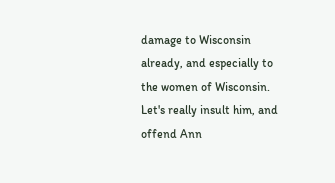damage to Wisconsin already, and especially to the women of Wisconsin. Let's really insult him, and offend Ann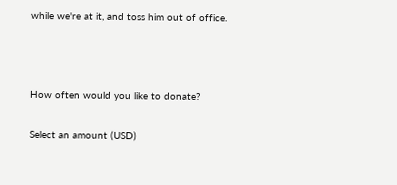while we're at it, and toss him out of office.



How often would you like to donate?

Select an amount (USD)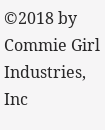©2018 by Commie Girl Industries, Inc